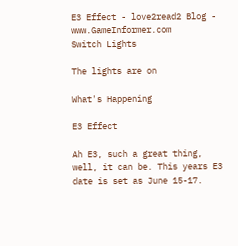E3 Effect - love2read2 Blog - www.GameInformer.com
Switch Lights

The lights are on

What's Happening

E3 Effect

Ah E3, such a great thing, well, it can be. This years E3 date is set as June 15-17.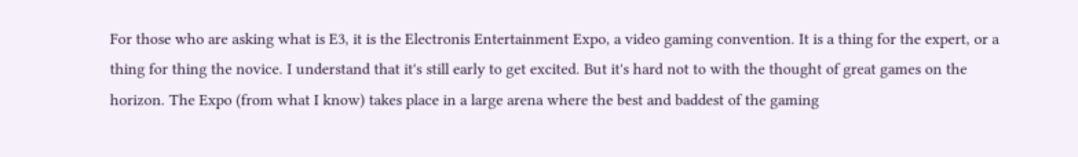For those who are asking what is E3, it is the Electronis Entertainment Expo, a video gaming convention. It is a thing for the expert, or a thing for thing the novice. I understand that it's still early to get excited. But it's hard not to with the thought of great games on the horizon. The Expo (from what I know) takes place in a large arena where the best and baddest of the gaming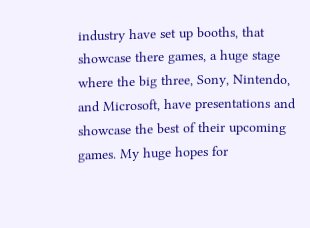industry have set up booths, that showcase there games, a huge stage where the big three, Sony, Nintendo, and Microsoft, have presentations and showcase the best of their upcoming games. My huge hopes for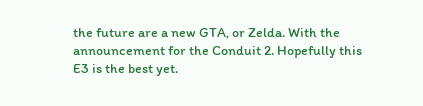the future are a new GTA, or Zelda. With the announcement for the Conduit 2. Hopefully this E3 is the best yet.